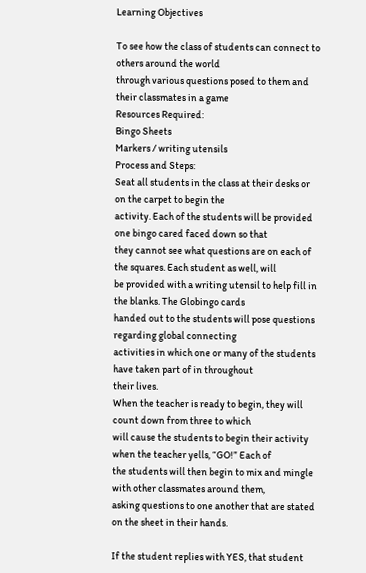Learning Objectives

To see how the class of students can connect to others around the world
through various questions posed to them and their classmates in a game
Resources Required:
Bingo Sheets
Markers / writing utensils
Process and Steps:
Seat all students in the class at their desks or on the carpet to begin the
activity. Each of the students will be provided one bingo cared faced down so that
they cannot see what questions are on each of the squares. Each student as well, will
be provided with a writing utensil to help fill in the blanks. The Globingo cards
handed out to the students will pose questions regarding global connecting
activities in which one or many of the students have taken part of in throughout
their lives.
When the teacher is ready to begin, they will count down from three to which
will cause the students to begin their activity when the teacher yells, “GO!” Each of
the students will then begin to mix and mingle with other classmates around them,
asking questions to one another that are stated on the sheet in their hands.

If the student replies with YES, that student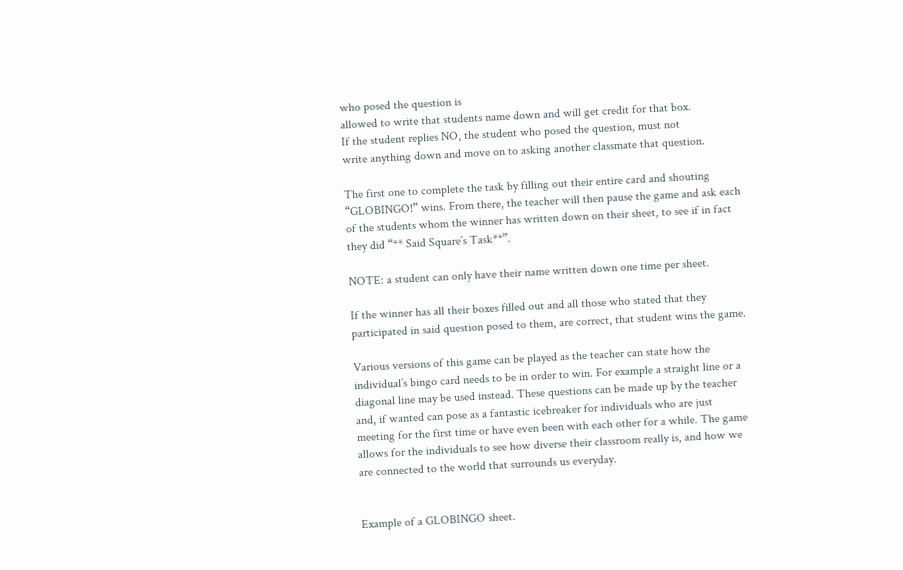who posed the question is
allowed to write that students name down and will get credit for that box.
If the student replies NO, the student who posed the question, must not
write anything down and move on to asking another classmate that question.

The first one to complete the task by filling out their entire card and shouting
“GLOBINGO!” wins. From there, the teacher will then pause the game and ask each
of the students whom the winner has written down on their sheet, to see if in fact
they did “** Said Square’s Task**”.

NOTE: a student can only have their name written down one time per sheet.

If the winner has all their boxes filled out and all those who stated that they
participated in said question posed to them, are correct, that student wins the game.

Various versions of this game can be played as the teacher can state how the
individual’s bingo card needs to be in order to win. For example a straight line or a
diagonal line may be used instead. These questions can be made up by the teacher
and, if wanted can pose as a fantastic icebreaker for individuals who are just
meeting for the first time or have even been with each other for a while. The game
allows for the individuals to see how diverse their classroom really is, and how we
are connected to the world that surrounds us everyday.


Example of a GLOBINGO sheet.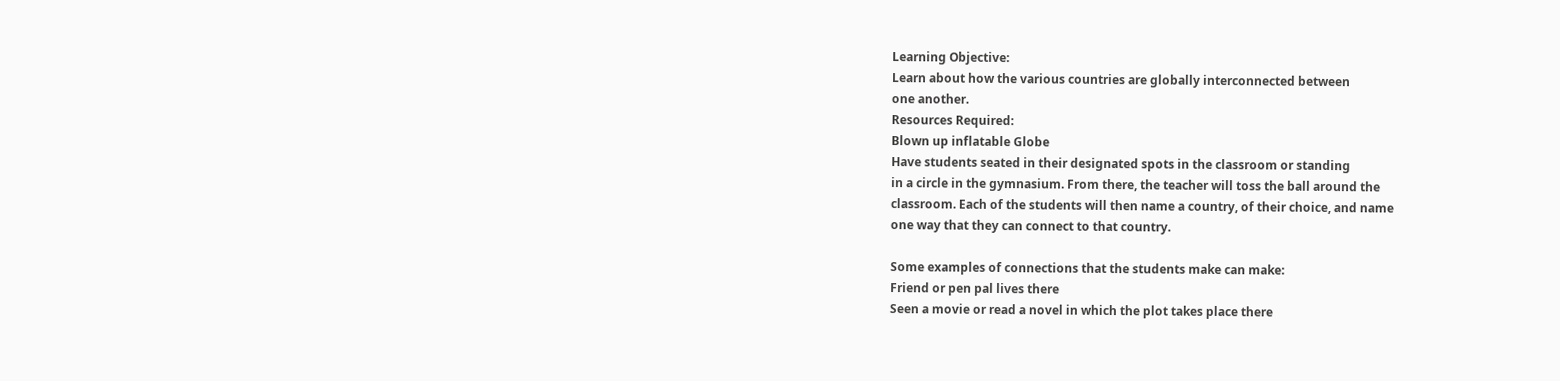Learning Objective:
Learn about how the various countries are globally interconnected between
one another.
Resources Required:
Blown up inflatable Globe
Have students seated in their designated spots in the classroom or standing
in a circle in the gymnasium. From there, the teacher will toss the ball around the
classroom. Each of the students will then name a country, of their choice, and name
one way that they can connect to that country.

Some examples of connections that the students make can make:
Friend or pen pal lives there
Seen a movie or read a novel in which the plot takes place there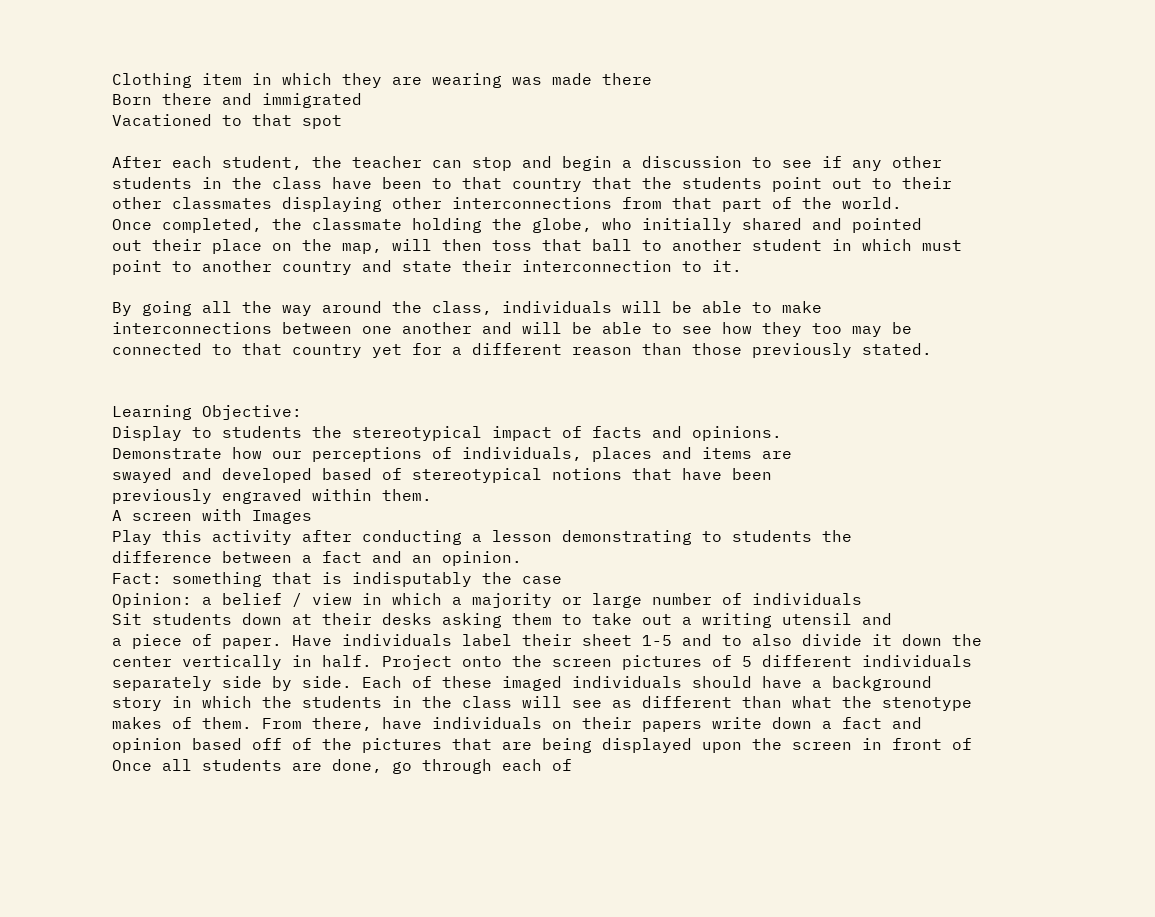Clothing item in which they are wearing was made there
Born there and immigrated
Vacationed to that spot

After each student, the teacher can stop and begin a discussion to see if any other
students in the class have been to that country that the students point out to their
other classmates displaying other interconnections from that part of the world.
Once completed, the classmate holding the globe, who initially shared and pointed
out their place on the map, will then toss that ball to another student in which must
point to another country and state their interconnection to it.

By going all the way around the class, individuals will be able to make
interconnections between one another and will be able to see how they too may be
connected to that country yet for a different reason than those previously stated.


Learning Objective:
Display to students the stereotypical impact of facts and opinions.
Demonstrate how our perceptions of individuals, places and items are
swayed and developed based of stereotypical notions that have been
previously engraved within them.
A screen with Images
Play this activity after conducting a lesson demonstrating to students the
difference between a fact and an opinion.
Fact: something that is indisputably the case
Opinion: a belief / view in which a majority or large number of individuals
Sit students down at their desks asking them to take out a writing utensil and
a piece of paper. Have individuals label their sheet 1-5 and to also divide it down the
center vertically in half. Project onto the screen pictures of 5 different individuals
separately side by side. Each of these imaged individuals should have a background
story in which the students in the class will see as different than what the stenotype
makes of them. From there, have individuals on their papers write down a fact and
opinion based off of the pictures that are being displayed upon the screen in front of
Once all students are done, go through each of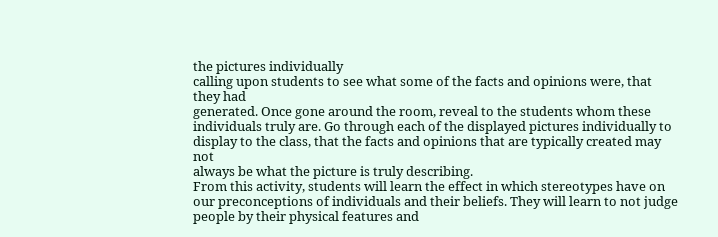the pictures individually
calling upon students to see what some of the facts and opinions were, that they had
generated. Once gone around the room, reveal to the students whom these
individuals truly are. Go through each of the displayed pictures individually to
display to the class, that the facts and opinions that are typically created may not
always be what the picture is truly describing.
From this activity, students will learn the effect in which stereotypes have on
our preconceptions of individuals and their beliefs. They will learn to not judge
people by their physical features and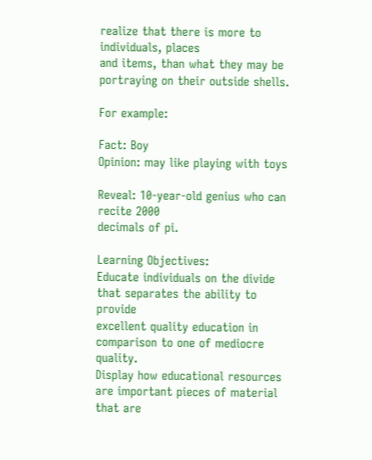realize that there is more to individuals, places
and items, than what they may be portraying on their outside shells.

For example:

Fact: Boy
Opinion: may like playing with toys

Reveal: 10-year-old genius who can recite 2000
decimals of pi.

Learning Objectives:
Educate individuals on the divide that separates the ability to provide
excellent quality education in comparison to one of mediocre quality.
Display how educational resources are important pieces of material that are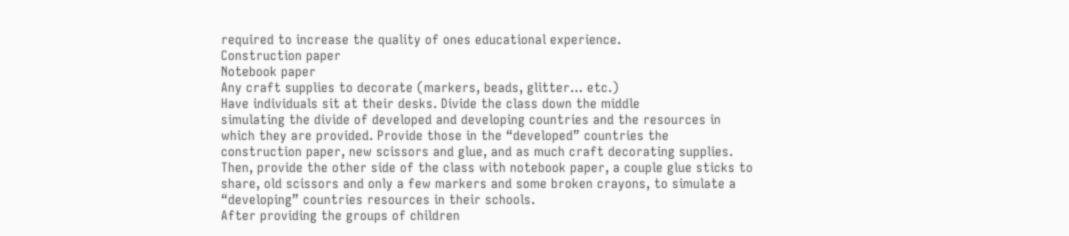required to increase the quality of ones educational experience.
Construction paper
Notebook paper
Any craft supplies to decorate (markers, beads, glitter… etc.)
Have individuals sit at their desks. Divide the class down the middle
simulating the divide of developed and developing countries and the resources in
which they are provided. Provide those in the “developed” countries the
construction paper, new scissors and glue, and as much craft decorating supplies.
Then, provide the other side of the class with notebook paper, a couple glue sticks to
share, old scissors and only a few markers and some broken crayons, to simulate a
“developing” countries resources in their schools.
After providing the groups of children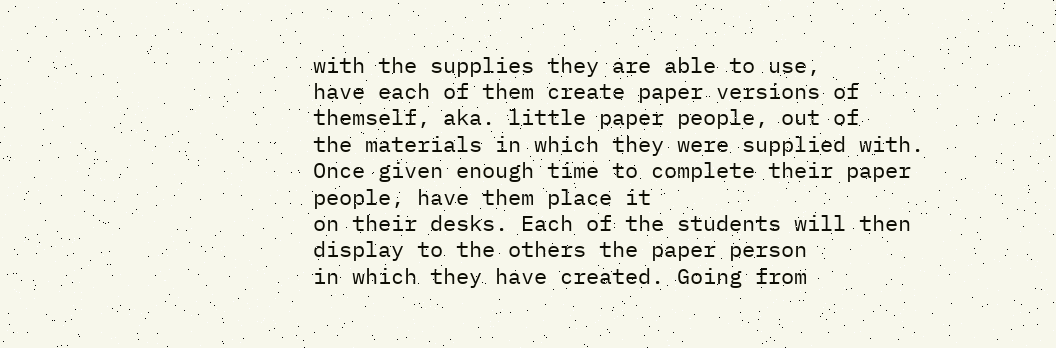with the supplies they are able to use,
have each of them create paper versions of themself, aka. little paper people, out of
the materials in which they were supplied with.
Once given enough time to complete their paper people, have them place it
on their desks. Each of the students will then display to the others the paper person
in which they have created. Going from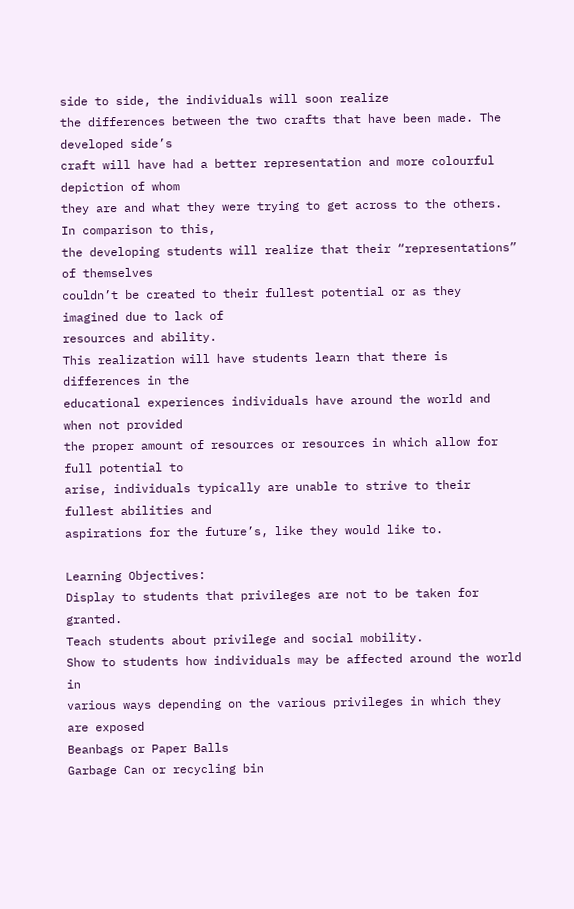side to side, the individuals will soon realize
the differences between the two crafts that have been made. The developed side’s
craft will have had a better representation and more colourful depiction of whom
they are and what they were trying to get across to the others. In comparison to this,
the developing students will realize that their “representations” of themselves
couldn’t be created to their fullest potential or as they imagined due to lack of
resources and ability.
This realization will have students learn that there is differences in the
educational experiences individuals have around the world and when not provided
the proper amount of resources or resources in which allow for full potential to
arise, individuals typically are unable to strive to their fullest abilities and
aspirations for the future’s, like they would like to.

Learning Objectives:
Display to students that privileges are not to be taken for granted.
Teach students about privilege and social mobility.
Show to students how individuals may be affected around the world in
various ways depending on the various privileges in which they are exposed
Beanbags or Paper Balls
Garbage Can or recycling bin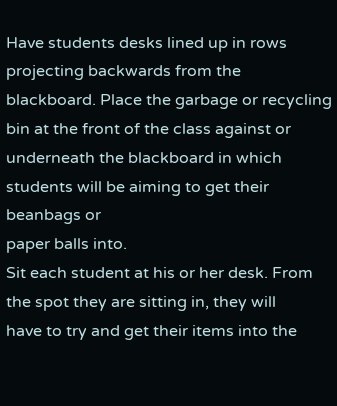Have students desks lined up in rows projecting backwards from the
blackboard. Place the garbage or recycling bin at the front of the class against or
underneath the blackboard in which students will be aiming to get their beanbags or
paper balls into.
Sit each student at his or her desk. From the spot they are sitting in, they will
have to try and get their items into the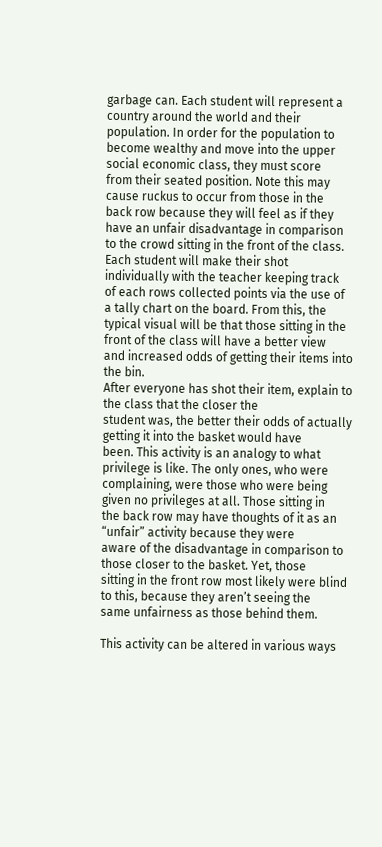garbage can. Each student will represent a
country around the world and their population. In order for the population to
become wealthy and move into the upper social economic class, they must score
from their seated position. Note this may cause ruckus to occur from those in the
back row because they will feel as if they have an unfair disadvantage in comparison
to the crowd sitting in the front of the class.
Each student will make their shot individually with the teacher keeping track
of each rows collected points via the use of a tally chart on the board. From this, the
typical visual will be that those sitting in the front of the class will have a better view
and increased odds of getting their items into the bin.
After everyone has shot their item, explain to the class that the closer the
student was, the better their odds of actually getting it into the basket would have
been. This activity is an analogy to what privilege is like. The only ones, who were
complaining, were those who were being given no privileges at all. Those sitting in
the back row may have thoughts of it as an “unfair” activity because they were
aware of the disadvantage in comparison to those closer to the basket. Yet, those
sitting in the front row most likely were blind to this, because they aren’t seeing the
same unfairness as those behind them.

This activity can be altered in various ways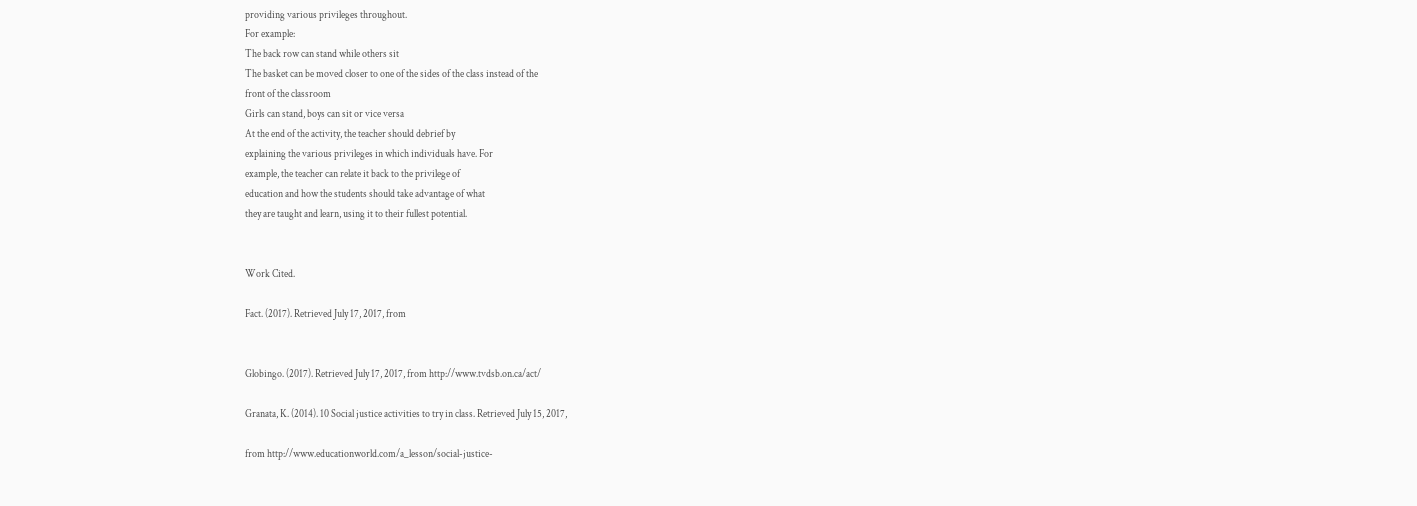providing various privileges throughout.
For example:
The back row can stand while others sit
The basket can be moved closer to one of the sides of the class instead of the
front of the classroom
Girls can stand, boys can sit or vice versa
At the end of the activity, the teacher should debrief by
explaining the various privileges in which individuals have. For
example, the teacher can relate it back to the privilege of
education and how the students should take advantage of what
they are taught and learn, using it to their fullest potential.


Work Cited.

Fact. (2017). Retrieved July 17, 2017, from


Globingo. (2017). Retrieved July 17, 2017, from http://www.tvdsb.on.ca/act/

Granata, K. (2014). 10 Social justice activities to try in class. Retrieved July 15, 2017,

from http://www.educationworld.com/a_lesson/social-justice-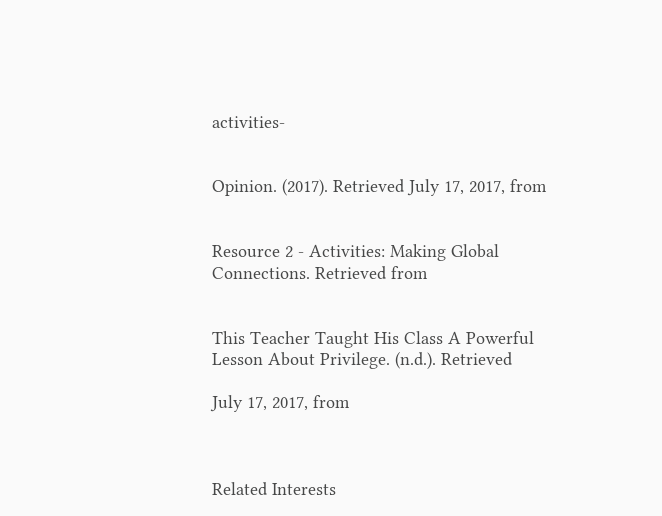activities-


Opinion. (2017). Retrieved July 17, 2017, from


Resource 2 - Activities: Making Global Connections. Retrieved from


This Teacher Taught His Class A Powerful Lesson About Privilege. (n.d.). Retrieved

July 17, 2017, from



Related Interests